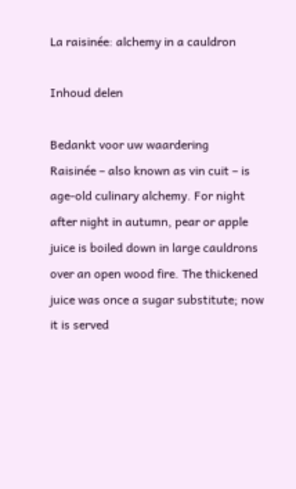La raisinée: alchemy in a cauldron

Inhoud delen

Bedankt voor uw waardering
Raisinée – also known as vin cuit – is age-old culinary alchemy. For night after night in autumn, pear or apple juice is boiled down in large cauldrons over an open wood fire. The thickened juice was once a sugar substitute; now it is served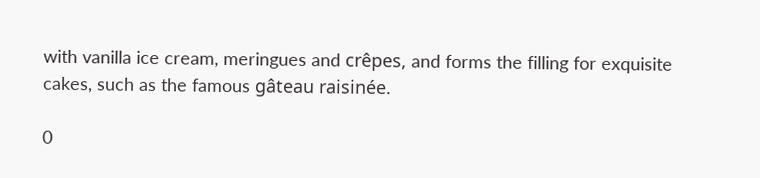with vanilla ice cream, meringues and crêpes, and forms the filling for exquisite cakes, such as the famous gâteau raisinée.

0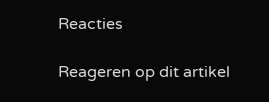Reacties

Reageren op dit artikel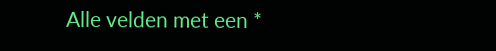Alle velden met een *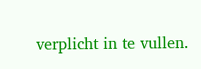verplicht in te vullen.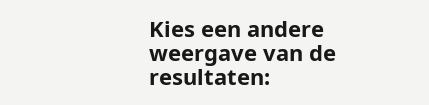Kies een andere weergave van de resultaten: